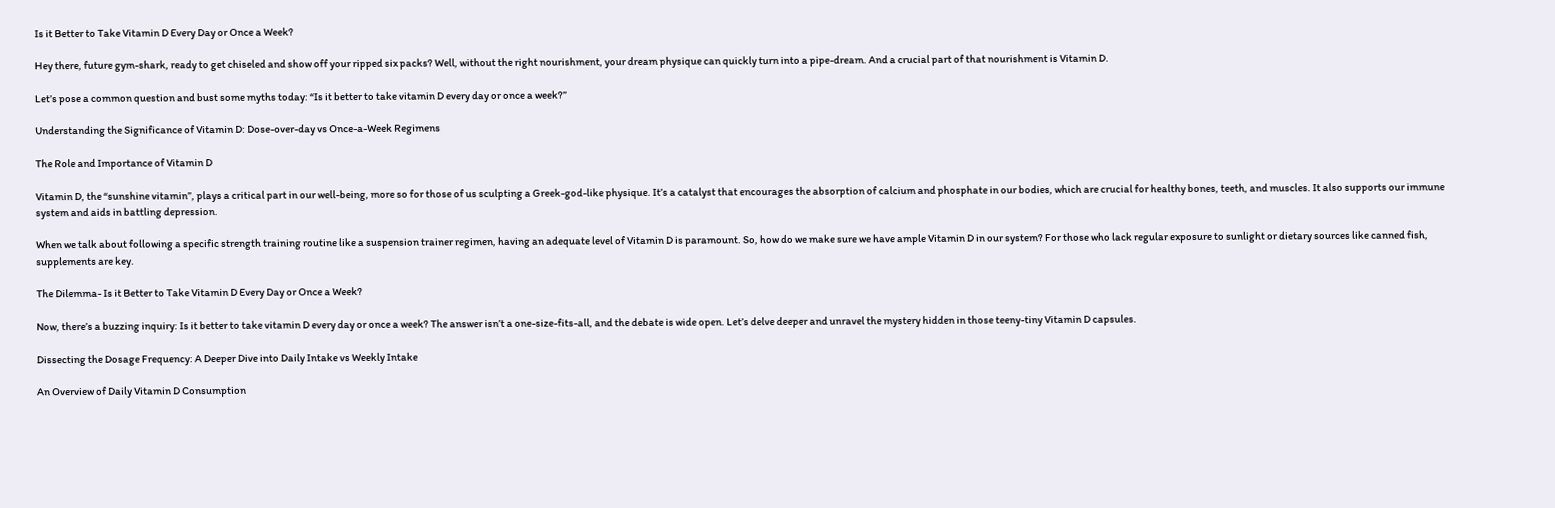Is it Better to Take Vitamin D Every Day or Once a Week?

Hey there, future gym-shark, ready to get chiseled and show off your ripped six packs? Well, without the right nourishment, your dream physique can quickly turn into a pipe-dream. And a crucial part of that nourishment is Vitamin D.

Let’s pose a common question and bust some myths today: “Is it better to take vitamin D every day or once a week?”

Understanding the Significance of Vitamin D: Dose-over-day vs Once-a-Week Regimens

The Role and Importance of Vitamin D

Vitamin D, the “sunshine vitamin”, plays a critical part in our well-being, more so for those of us sculpting a Greek-god-like physique. It’s a catalyst that encourages the absorption of calcium and phosphate in our bodies, which are crucial for healthy bones, teeth, and muscles. It also supports our immune system and aids in battling depression.

When we talk about following a specific strength training routine like a suspension trainer regimen, having an adequate level of Vitamin D is paramount. So, how do we make sure we have ample Vitamin D in our system? For those who lack regular exposure to sunlight or dietary sources like canned fish, supplements are key.

The Dilemma- Is it Better to Take Vitamin D Every Day or Once a Week?

Now, there’s a buzzing inquiry: Is it better to take vitamin D every day or once a week? The answer isn’t a one-size-fits-all, and the debate is wide open. Let’s delve deeper and unravel the mystery hidden in those teeny-tiny Vitamin D capsules.

Dissecting the Dosage Frequency: A Deeper Dive into Daily Intake vs Weekly Intake

An Overview of Daily Vitamin D Consumption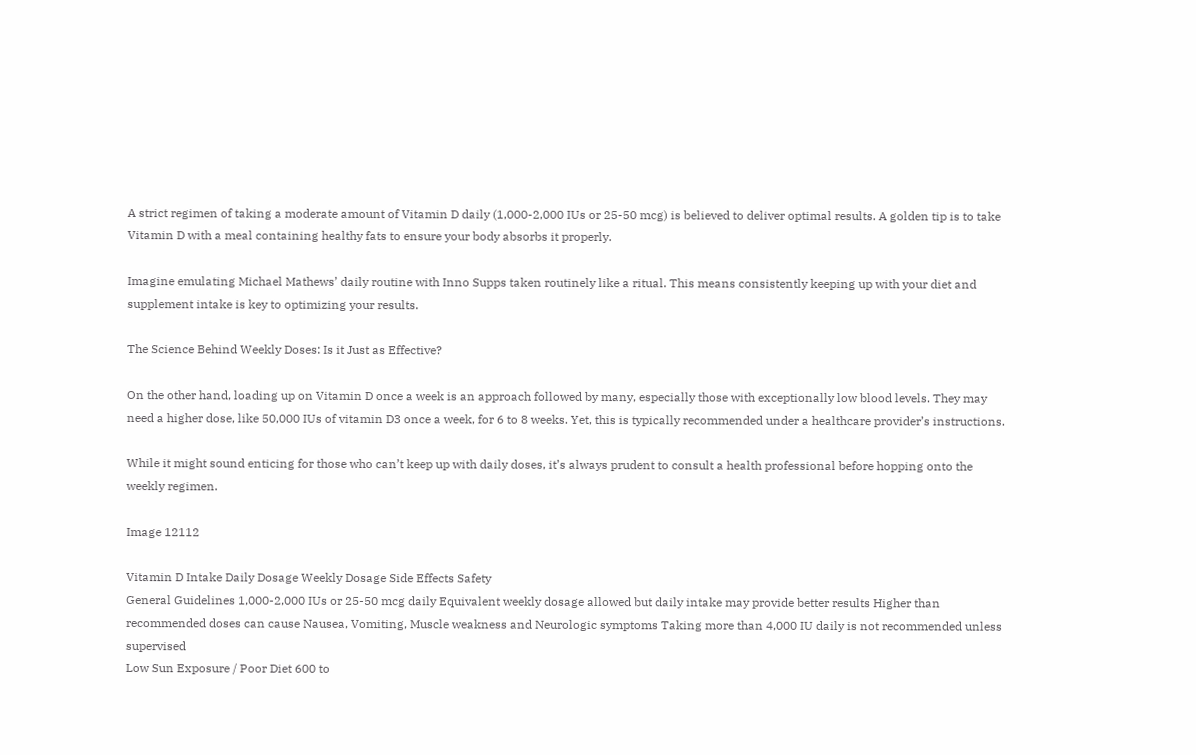A strict regimen of taking a moderate amount of Vitamin D daily (1,000-2,000 IUs or 25-50 mcg) is believed to deliver optimal results. A golden tip is to take Vitamin D with a meal containing healthy fats to ensure your body absorbs it properly.

Imagine emulating Michael Mathews’ daily routine with Inno Supps taken routinely like a ritual. This means consistently keeping up with your diet and supplement intake is key to optimizing your results.

The Science Behind Weekly Doses: Is it Just as Effective?

On the other hand, loading up on Vitamin D once a week is an approach followed by many, especially those with exceptionally low blood levels. They may need a higher dose, like 50,000 IUs of vitamin D3 once a week, for 6 to 8 weeks. Yet, this is typically recommended under a healthcare provider’s instructions.

While it might sound enticing for those who can’t keep up with daily doses, it’s always prudent to consult a health professional before hopping onto the weekly regimen.

Image 12112

Vitamin D Intake Daily Dosage Weekly Dosage Side Effects Safety
General Guidelines 1,000-2,000 IUs or 25-50 mcg daily Equivalent weekly dosage allowed but daily intake may provide better results Higher than recommended doses can cause Nausea, Vomiting, Muscle weakness and Neurologic symptoms Taking more than 4,000 IU daily is not recommended unless supervised
Low Sun Exposure / Poor Diet 600 to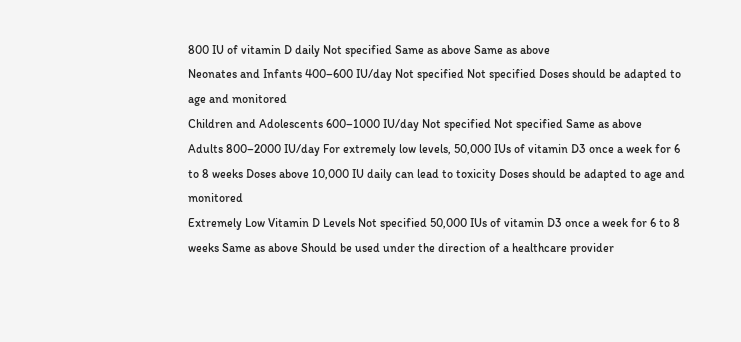800 IU of vitamin D daily Not specified Same as above Same as above
Neonates and Infants 400–600 IU/day Not specified Not specified Doses should be adapted to age and monitored
Children and Adolescents 600–1000 IU/day Not specified Not specified Same as above
Adults 800–2000 IU/day For extremely low levels, 50,000 IUs of vitamin D3 once a week for 6 to 8 weeks Doses above 10,000 IU daily can lead to toxicity Doses should be adapted to age and monitored
Extremely Low Vitamin D Levels Not specified 50,000 IUs of vitamin D3 once a week for 6 to 8 weeks Same as above Should be used under the direction of a healthcare provider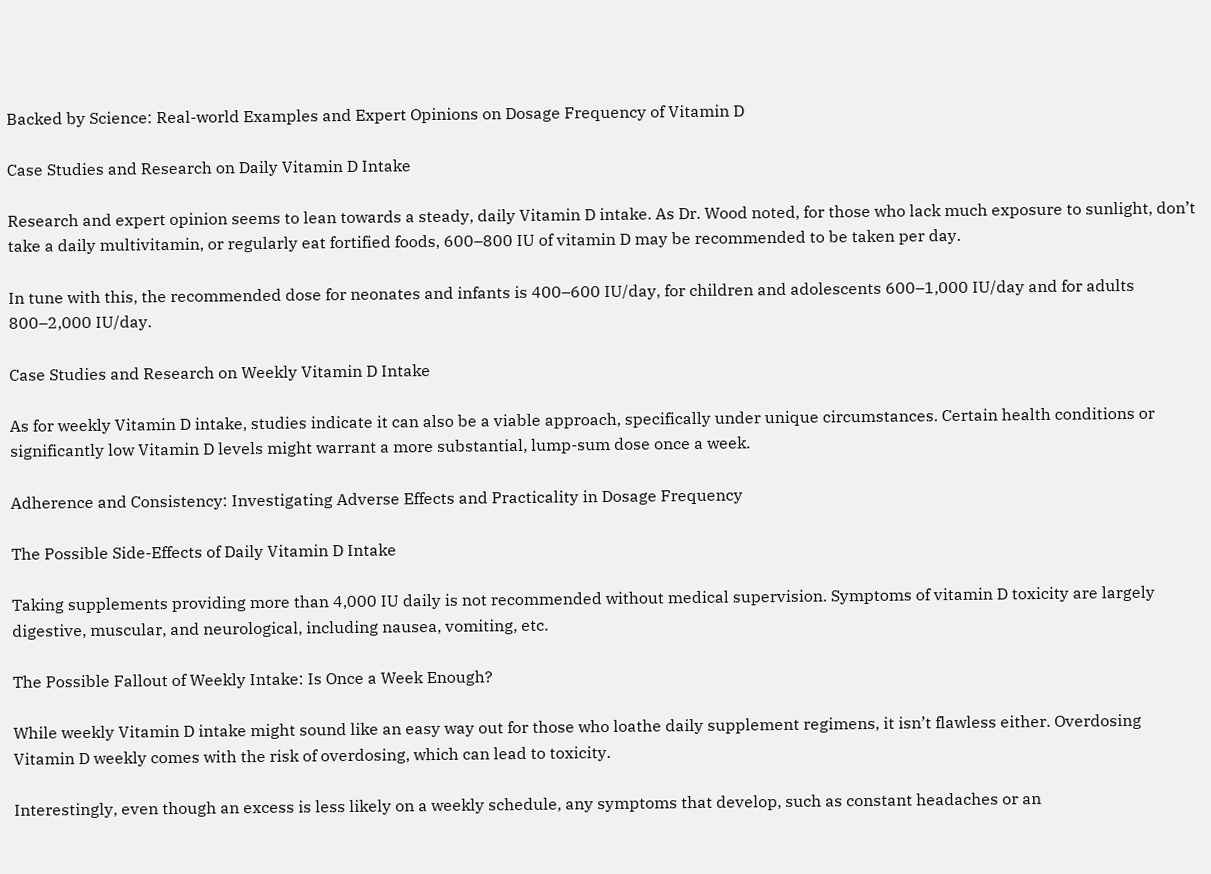Backed by Science: Real-world Examples and Expert Opinions on Dosage Frequency of Vitamin D

Case Studies and Research on Daily Vitamin D Intake

Research and expert opinion seems to lean towards a steady, daily Vitamin D intake. As Dr. Wood noted, for those who lack much exposure to sunlight, don’t take a daily multivitamin, or regularly eat fortified foods, 600–800 IU of vitamin D may be recommended to be taken per day.

In tune with this, the recommended dose for neonates and infants is 400–600 IU/day, for children and adolescents 600–1,000 IU/day and for adults 800–2,000 IU/day.

Case Studies and Research on Weekly Vitamin D Intake

As for weekly Vitamin D intake, studies indicate it can also be a viable approach, specifically under unique circumstances. Certain health conditions or significantly low Vitamin D levels might warrant a more substantial, lump-sum dose once a week.

Adherence and Consistency: Investigating Adverse Effects and Practicality in Dosage Frequency

The Possible Side-Effects of Daily Vitamin D Intake

Taking supplements providing more than 4,000 IU daily is not recommended without medical supervision. Symptoms of vitamin D toxicity are largely digestive, muscular, and neurological, including nausea, vomiting, etc.

The Possible Fallout of Weekly Intake: Is Once a Week Enough?

While weekly Vitamin D intake might sound like an easy way out for those who loathe daily supplement regimens, it isn’t flawless either. Overdosing Vitamin D weekly comes with the risk of overdosing, which can lead to toxicity.

Interestingly, even though an excess is less likely on a weekly schedule, any symptoms that develop, such as constant headaches or an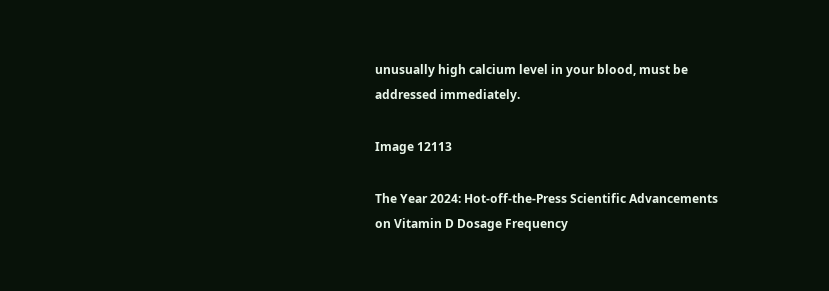unusually high calcium level in your blood, must be addressed immediately.

Image 12113

The Year 2024: Hot-off-the-Press Scientific Advancements on Vitamin D Dosage Frequency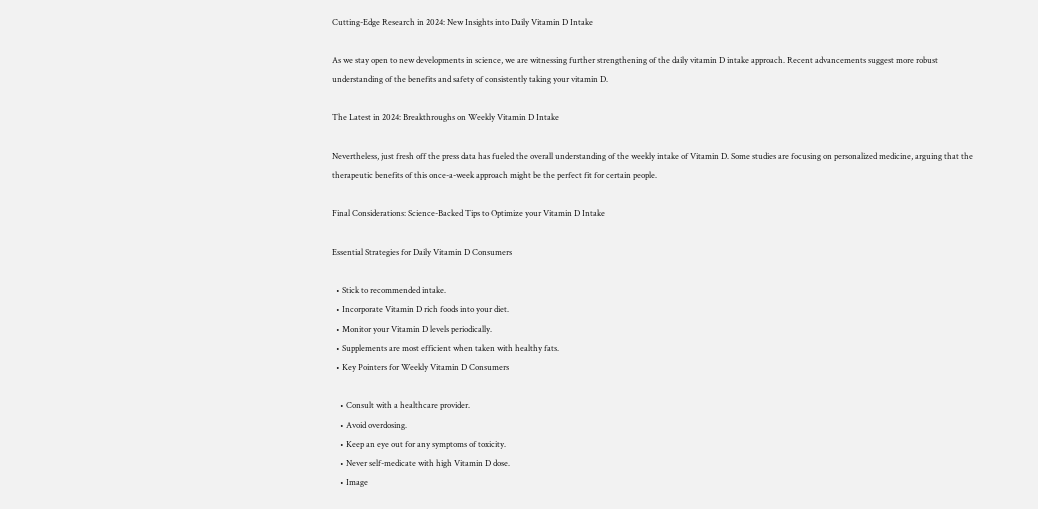Cutting-Edge Research in 2024: New Insights into Daily Vitamin D Intake

As we stay open to new developments in science, we are witnessing further strengthening of the daily vitamin D intake approach. Recent advancements suggest more robust understanding of the benefits and safety of consistently taking your vitamin D.

The Latest in 2024: Breakthroughs on Weekly Vitamin D Intake

Nevertheless, just fresh off the press data has fueled the overall understanding of the weekly intake of Vitamin D. Some studies are focusing on personalized medicine, arguing that the therapeutic benefits of this once-a-week approach might be the perfect fit for certain people.

Final Considerations: Science-Backed Tips to Optimize your Vitamin D Intake

Essential Strategies for Daily Vitamin D Consumers

  • Stick to recommended intake.
  • Incorporate Vitamin D rich foods into your diet.
  • Monitor your Vitamin D levels periodically.
  • Supplements are most efficient when taken with healthy fats.
  • Key Pointers for Weekly Vitamin D Consumers

    • Consult with a healthcare provider.
    • Avoid overdosing.
    • Keep an eye out for any symptoms of toxicity.
    • Never self-medicate with high Vitamin D dose.
    • Image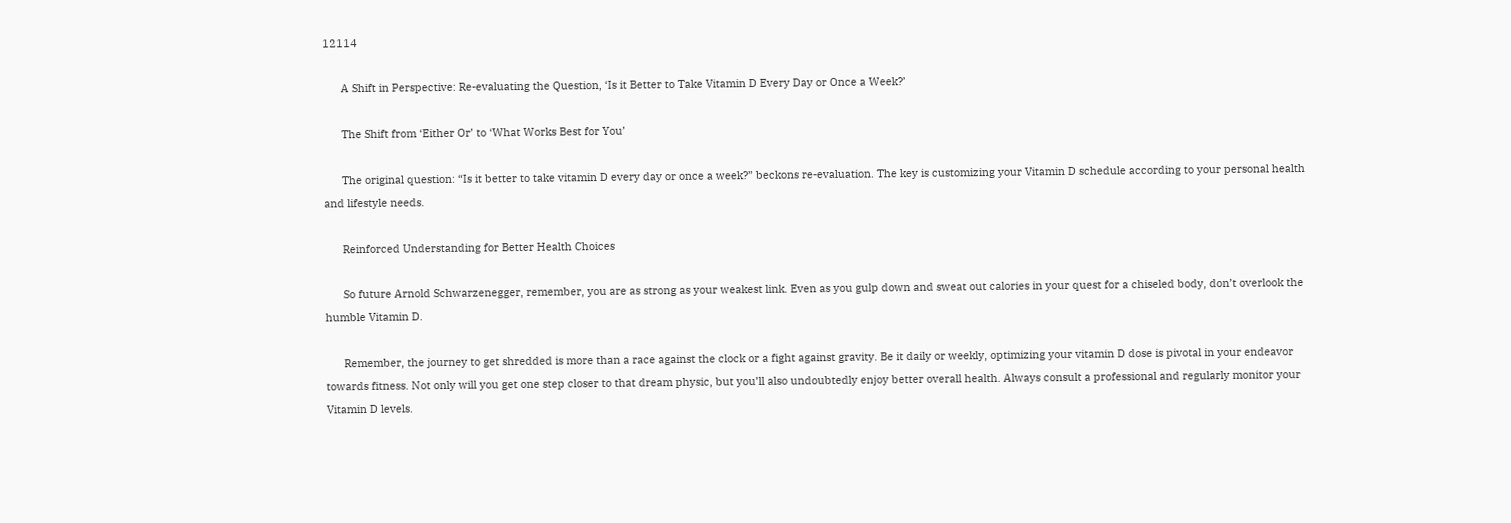12114

      A Shift in Perspective: Re-evaluating the Question, ‘Is it Better to Take Vitamin D Every Day or Once a Week?’

      The Shift from ‘Either Or’ to ‘What Works Best for You’

      The original question: “Is it better to take vitamin D every day or once a week?” beckons re-evaluation. The key is customizing your Vitamin D schedule according to your personal health and lifestyle needs.

      Reinforced Understanding for Better Health Choices

      So future Arnold Schwarzenegger, remember, you are as strong as your weakest link. Even as you gulp down and sweat out calories in your quest for a chiseled body, don’t overlook the humble Vitamin D.

      Remember, the journey to get shredded is more than a race against the clock or a fight against gravity. Be it daily or weekly, optimizing your vitamin D dose is pivotal in your endeavor towards fitness. Not only will you get one step closer to that dream physic, but you’ll also undoubtedly enjoy better overall health. Always consult a professional and regularly monitor your Vitamin D levels.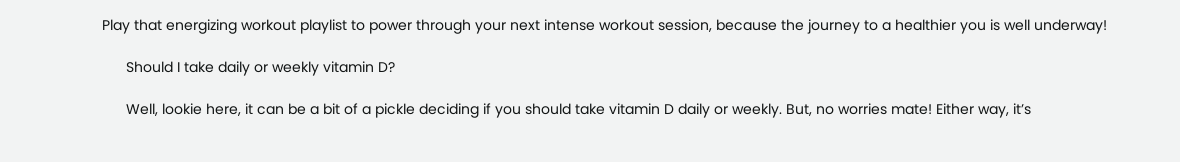Play that energizing workout playlist to power through your next intense workout session, because the journey to a healthier you is well underway!

      Should I take daily or weekly vitamin D?

      Well, lookie here, it can be a bit of a pickle deciding if you should take vitamin D daily or weekly. But, no worries mate! Either way, it’s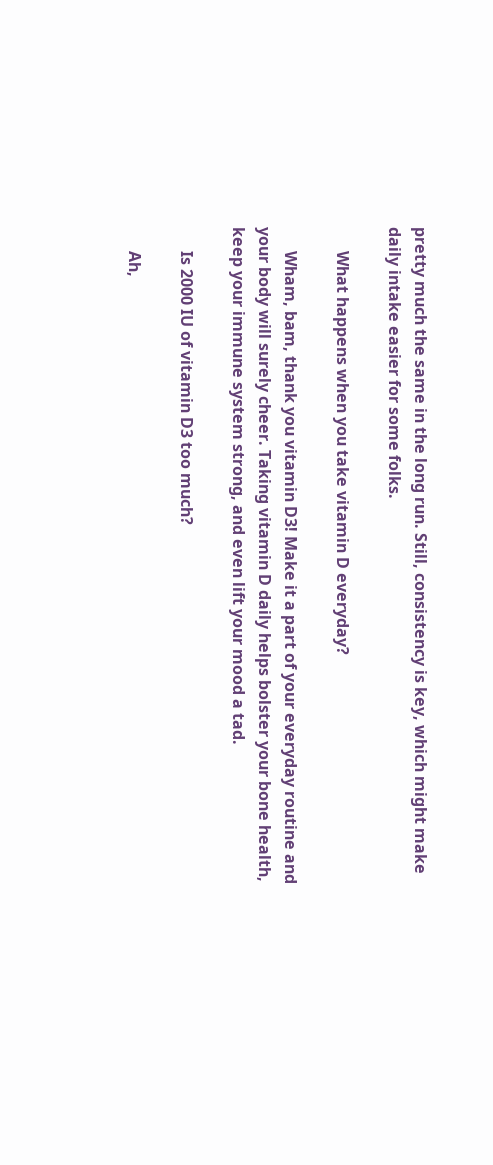pretty much the same in the long run. Still, consistency is key, which might make daily intake easier for some folks.

      What happens when you take vitamin D everyday?

      Wham, bam, thank you vitamin D3! Make it a part of your everyday routine and your body will surely cheer. Taking vitamin D daily helps bolster your bone health, keep your immune system strong, and even lift your mood a tad.

      Is 2000 IU of vitamin D3 too much?

      Ah,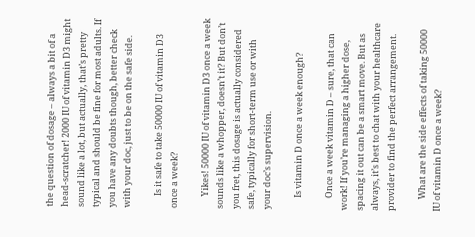the question of dosage – always a bit of a head-scratcher! 2000 IU of vitamin D3 might sound like a lot, but actually, that’s pretty typical and should be fine for most adults. If you have any doubts though, better check with your doc, just to be on the safe side.

      Is it safe to take 50000 IU of vitamin D3 once a week?

      Yikes! 50000 IU of vitamin D3 once a week sounds like a whopper, doesn’t it? But don’t you fret, this dosage is actually considered safe, typically for short-term use or with your doc’s supervision.

      Is vitamin D once a week enough?

      Once a week vitamin D – sure, that can work! If you’re managing a higher dose, spacing it out can be a smart move. But as always, it’s best to chat with your healthcare provider to find the perfect arrangement.

      What are the side effects of taking 50000 IU of vitamin D once a week?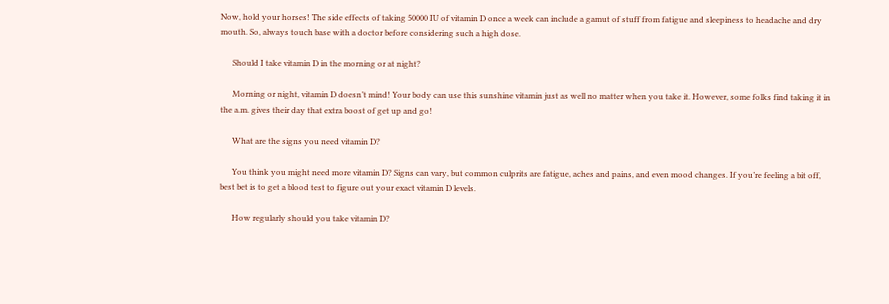Now, hold your horses! The side effects of taking 50000 IU of vitamin D once a week can include a gamut of stuff from fatigue and sleepiness to headache and dry mouth. So, always touch base with a doctor before considering such a high dose.

      Should I take vitamin D in the morning or at night?

      Morning or night, vitamin D doesn’t mind! Your body can use this sunshine vitamin just as well no matter when you take it. However, some folks find taking it in the a.m. gives their day that extra boost of get up and go!

      What are the signs you need vitamin D?

      You think you might need more vitamin D? Signs can vary, but common culprits are fatigue, aches and pains, and even mood changes. If you’re feeling a bit off, best bet is to get a blood test to figure out your exact vitamin D levels.

      How regularly should you take vitamin D?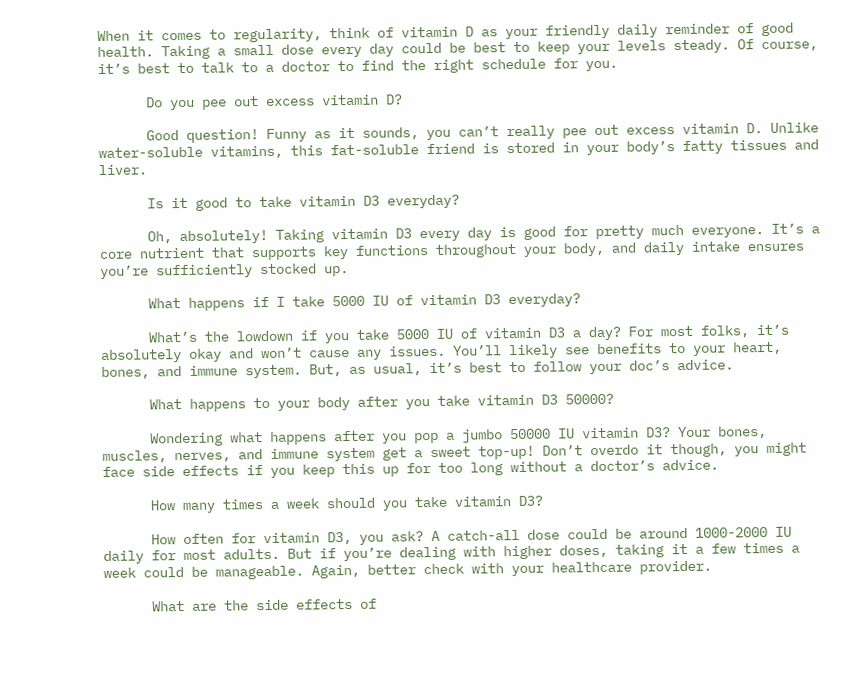When it comes to regularity, think of vitamin D as your friendly daily reminder of good health. Taking a small dose every day could be best to keep your levels steady. Of course, it’s best to talk to a doctor to find the right schedule for you.

      Do you pee out excess vitamin D?

      Good question! Funny as it sounds, you can’t really pee out excess vitamin D. Unlike water-soluble vitamins, this fat-soluble friend is stored in your body’s fatty tissues and liver.

      Is it good to take vitamin D3 everyday?

      Oh, absolutely! Taking vitamin D3 every day is good for pretty much everyone. It’s a core nutrient that supports key functions throughout your body, and daily intake ensures you’re sufficiently stocked up.

      What happens if I take 5000 IU of vitamin D3 everyday?

      What’s the lowdown if you take 5000 IU of vitamin D3 a day? For most folks, it’s absolutely okay and won’t cause any issues. You’ll likely see benefits to your heart, bones, and immune system. But, as usual, it’s best to follow your doc’s advice.

      What happens to your body after you take vitamin D3 50000?

      Wondering what happens after you pop a jumbo 50000 IU vitamin D3? Your bones, muscles, nerves, and immune system get a sweet top-up! Don’t overdo it though, you might face side effects if you keep this up for too long without a doctor’s advice.

      How many times a week should you take vitamin D3?

      How often for vitamin D3, you ask? A catch-all dose could be around 1000-2000 IU daily for most adults. But if you’re dealing with higher doses, taking it a few times a week could be manageable. Again, better check with your healthcare provider.

      What are the side effects of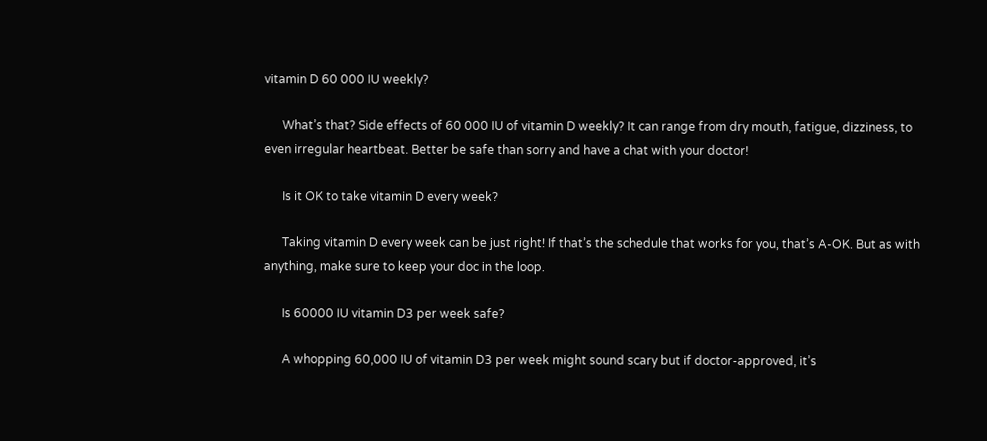vitamin D 60 000 IU weekly?

      What’s that? Side effects of 60 000 IU of vitamin D weekly? It can range from dry mouth, fatigue, dizziness, to even irregular heartbeat. Better be safe than sorry and have a chat with your doctor!

      Is it OK to take vitamin D every week?

      Taking vitamin D every week can be just right! If that’s the schedule that works for you, that’s A-OK. But as with anything, make sure to keep your doc in the loop.

      Is 60000 IU vitamin D3 per week safe?

      A whopping 60,000 IU of vitamin D3 per week might sound scary but if doctor-approved, it’s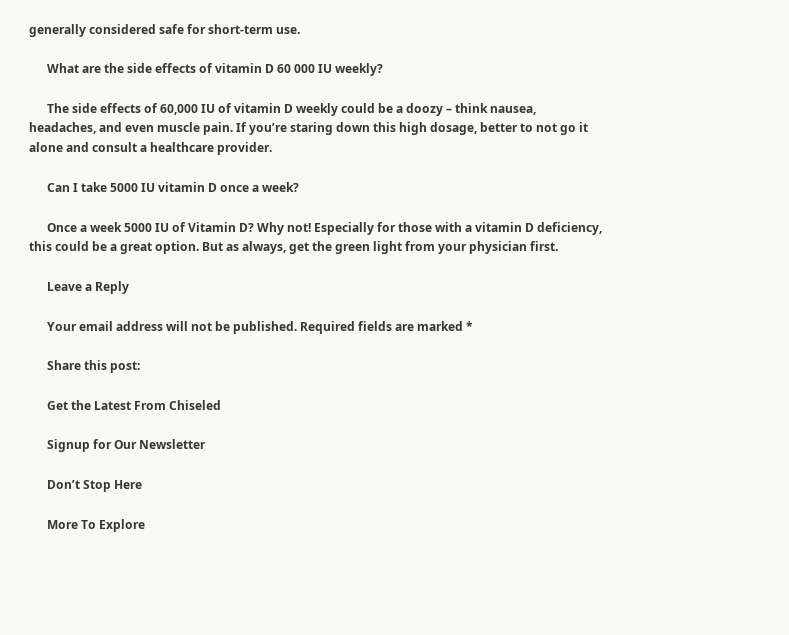generally considered safe for short-term use.

      What are the side effects of vitamin D 60 000 IU weekly?

      The side effects of 60,000 IU of vitamin D weekly could be a doozy – think nausea, headaches, and even muscle pain. If you’re staring down this high dosage, better to not go it alone and consult a healthcare provider.

      Can I take 5000 IU vitamin D once a week?

      Once a week 5000 IU of Vitamin D? Why not! Especially for those with a vitamin D deficiency, this could be a great option. But as always, get the green light from your physician first.

      Leave a Reply

      Your email address will not be published. Required fields are marked *

      Share this post:

      Get the Latest From Chiseled

      Signup for Our Newsletter

      Don’t Stop Here

      More To Explore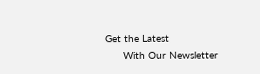Get the Latest
      With Our Newsletter